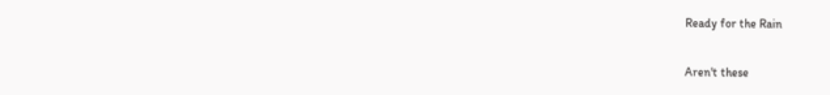Ready for the Rain

Aren't these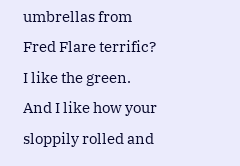umbrellas from Fred Flare terrific?
I like the green.
And I like how your sloppily rolled and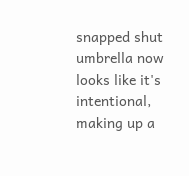snapped shut umbrella now looks like it's intentional, making up a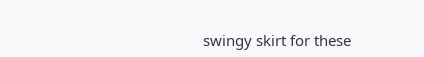swingy skirt for these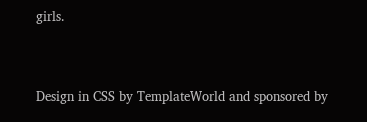girls.



Design in CSS by TemplateWorld and sponsored by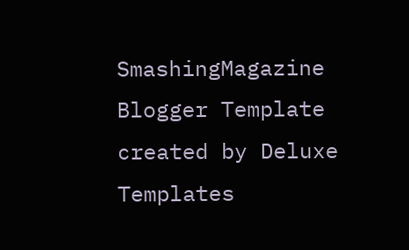SmashingMagazine
Blogger Template created by Deluxe Templates